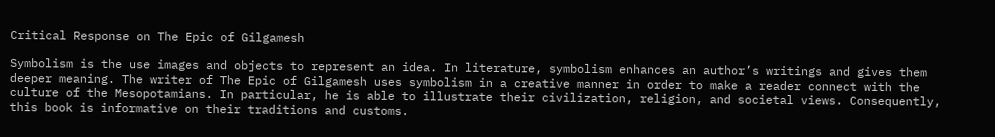Critical Response on The Epic of Gilgamesh

Symbolism is the use images and objects to represent an idea. In literature, symbolism enhances an author’s writings and gives them deeper meaning. The writer of The Epic of Gilgamesh uses symbolism in a creative manner in order to make a reader connect with the culture of the Mesopotamians. In particular, he is able to illustrate their civilization, religion, and societal views. Consequently, this book is informative on their traditions and customs.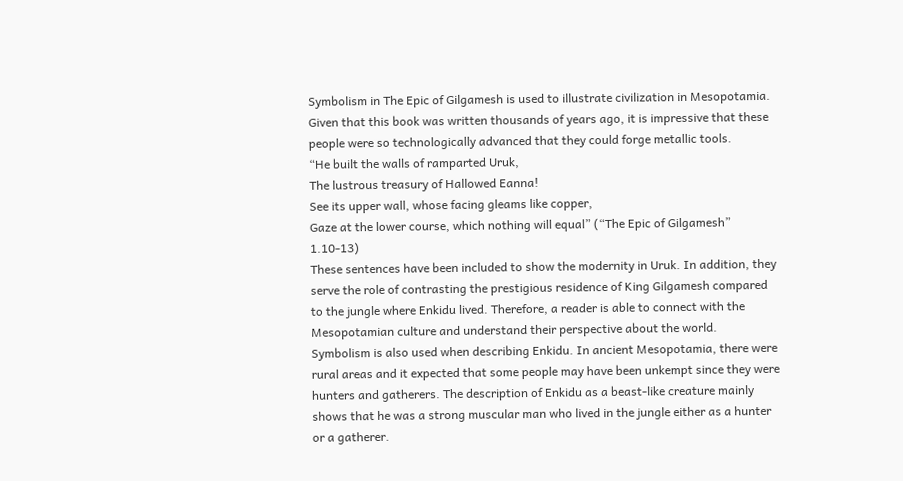Symbolism in The Epic of Gilgamesh is used to illustrate civilization in Mesopotamia. Given that this book was written thousands of years ago, it is impressive that these people were so technologically advanced that they could forge metallic tools.
“He built the walls of ramparted Uruk,
The lustrous treasury of Hallowed Eanna!
See its upper wall, whose facing gleams like copper,
Gaze at the lower course, which nothing will equal” (“The Epic of Gilgamesh” 1.10-13)
These sentences have been included to show the modernity in Uruk. In addition, they serve the role of contrasting the prestigious residence of King Gilgamesh compared to the jungle where Enkidu lived. Therefore, a reader is able to connect with the Mesopotamian culture and understand their perspective about the world.
Symbolism is also used when describing Enkidu. In ancient Mesopotamia, there were rural areas and it expected that some people may have been unkempt since they were hunters and gatherers. The description of Enkidu as a beast-like creature mainly shows that he was a strong muscular man who lived in the jungle either as a hunter or a gatherer.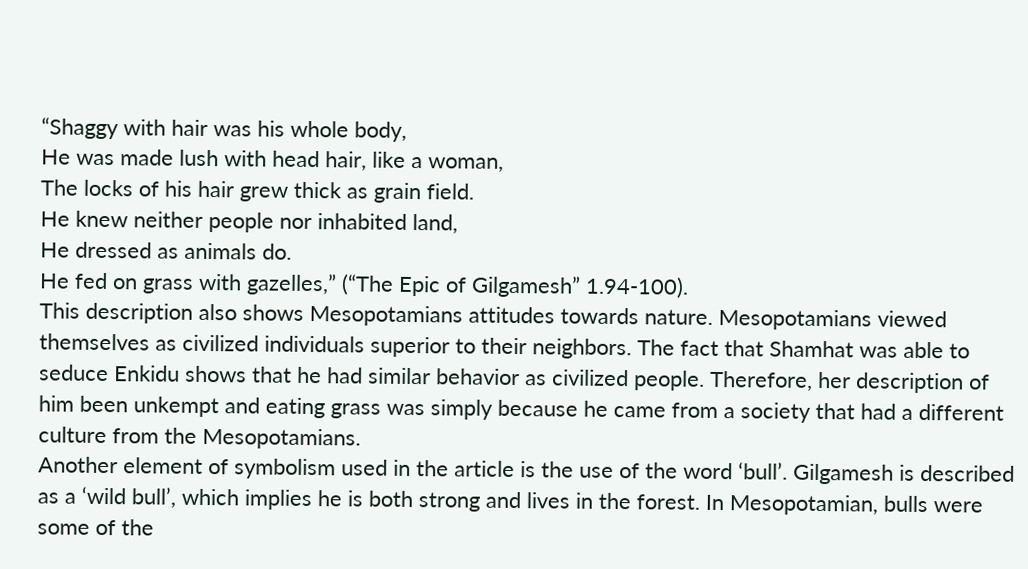“Shaggy with hair was his whole body,
He was made lush with head hair, like a woman,
The locks of his hair grew thick as grain field.
He knew neither people nor inhabited land,
He dressed as animals do.
He fed on grass with gazelles,” (“The Epic of Gilgamesh” 1.94-100).
This description also shows Mesopotamians attitudes towards nature. Mesopotamians viewed themselves as civilized individuals superior to their neighbors. The fact that Shamhat was able to seduce Enkidu shows that he had similar behavior as civilized people. Therefore, her description of him been unkempt and eating grass was simply because he came from a society that had a different culture from the Mesopotamians.
Another element of symbolism used in the article is the use of the word ‘bull’. Gilgamesh is described as a ‘wild bull’, which implies he is both strong and lives in the forest. In Mesopotamian, bulls were some of the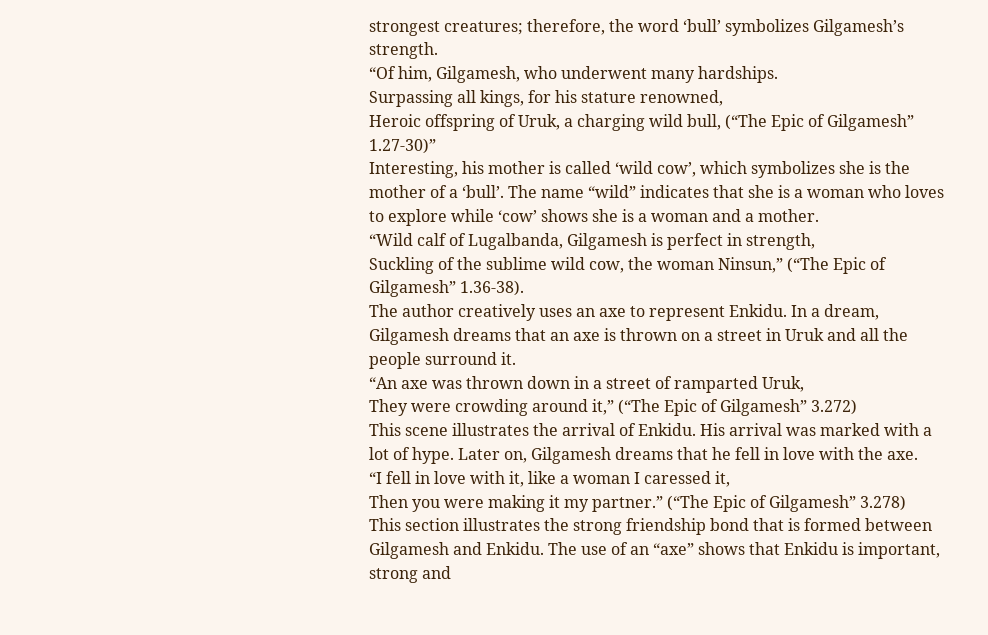strongest creatures; therefore, the word ‘bull’ symbolizes Gilgamesh’s strength.
“Of him, Gilgamesh, who underwent many hardships.
Surpassing all kings, for his stature renowned,
Heroic offspring of Uruk, a charging wild bull, (“The Epic of Gilgamesh” 1.27-30)”
Interesting, his mother is called ‘wild cow’, which symbolizes she is the mother of a ‘bull’. The name “wild” indicates that she is a woman who loves to explore while ‘cow’ shows she is a woman and a mother.
“Wild calf of Lugalbanda, Gilgamesh is perfect in strength,
Suckling of the sublime wild cow, the woman Ninsun,” (“The Epic of Gilgamesh” 1.36-38).
The author creatively uses an axe to represent Enkidu. In a dream, Gilgamesh dreams that an axe is thrown on a street in Uruk and all the people surround it.
“An axe was thrown down in a street of ramparted Uruk,
They were crowding around it,” (“The Epic of Gilgamesh” 3.272)
This scene illustrates the arrival of Enkidu. His arrival was marked with a lot of hype. Later on, Gilgamesh dreams that he fell in love with the axe.
“I fell in love with it, like a woman I caressed it,
Then you were making it my partner.” (“The Epic of Gilgamesh” 3.278)
This section illustrates the strong friendship bond that is formed between Gilgamesh and Enkidu. The use of an “axe” shows that Enkidu is important, strong and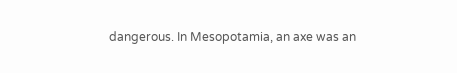dangerous. In Mesopotamia, an axe was an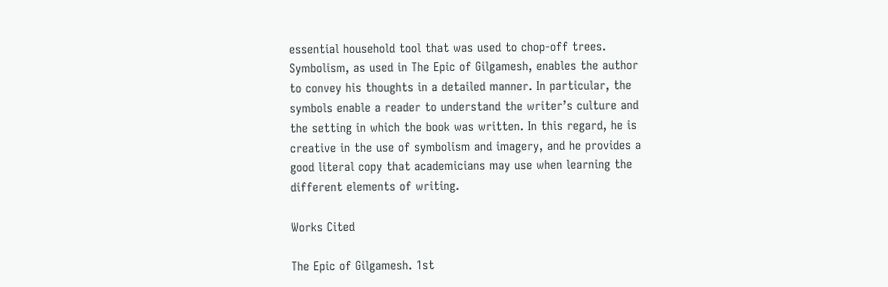essential household tool that was used to chop-off trees.
Symbolism, as used in The Epic of Gilgamesh, enables the author to convey his thoughts in a detailed manner. In particular, the symbols enable a reader to understand the writer’s culture and the setting in which the book was written. In this regard, he is creative in the use of symbolism and imagery, and he provides a good literal copy that academicians may use when learning the different elements of writing.

Works Cited

The Epic of Gilgamesh. 1st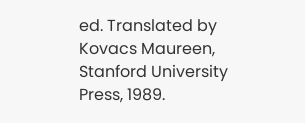ed. Translated by Kovacs Maureen, Stanford University Press, 1989.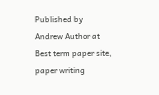Published by Andrew Author at Best term paper site, paper writing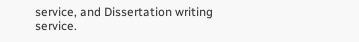service, and Dissertation writing service.